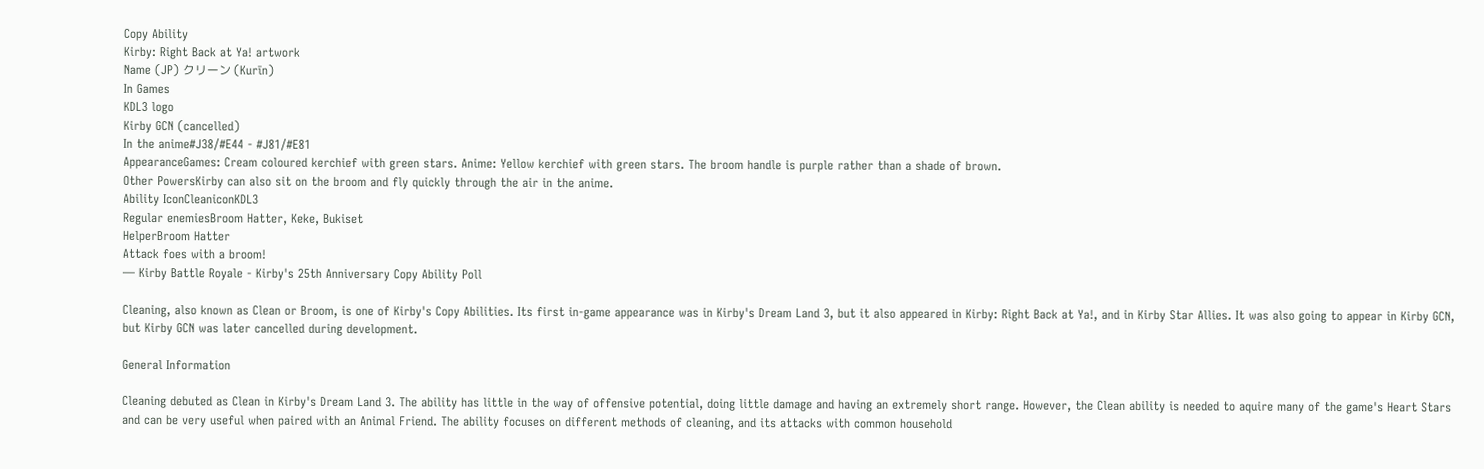Copy Ability
Kirby: Right Back at Ya! artwork
Name (JP) クリーン (Kurīn)
In Games
KDL3 logo
Kirby GCN (cancelled)
In the anime#J38/#E44 - #J81/#E81
AppearanceGames: Cream coloured kerchief with green stars. Anime: Yellow kerchief with green stars. The broom handle is purple rather than a shade of brown.
Other PowersKirby can also sit on the broom and fly quickly through the air in the anime.
Ability IconCleaniconKDL3
Regular enemiesBroom Hatter, Keke, Bukiset
HelperBroom Hatter
Attack foes with a broom!
— Kirby Battle Royale - Kirby's 25th Anniversary Copy Ability Poll

Cleaning, also known as Clean or Broom, is one of Kirby's Copy Abilities. Its first in-game appearance was in Kirby's Dream Land 3, but it also appeared in Kirby: Right Back at Ya!, and in Kirby Star Allies. It was also going to appear in Kirby GCN, but Kirby GCN was later cancelled during development.

General Information

Cleaning debuted as Clean in Kirby's Dream Land 3. The ability has little in the way of offensive potential, doing little damage and having an extremely short range. However, the Clean ability is needed to aquire many of the game's Heart Stars and can be very useful when paired with an Animal Friend. The ability focuses on different methods of cleaning, and its attacks with common household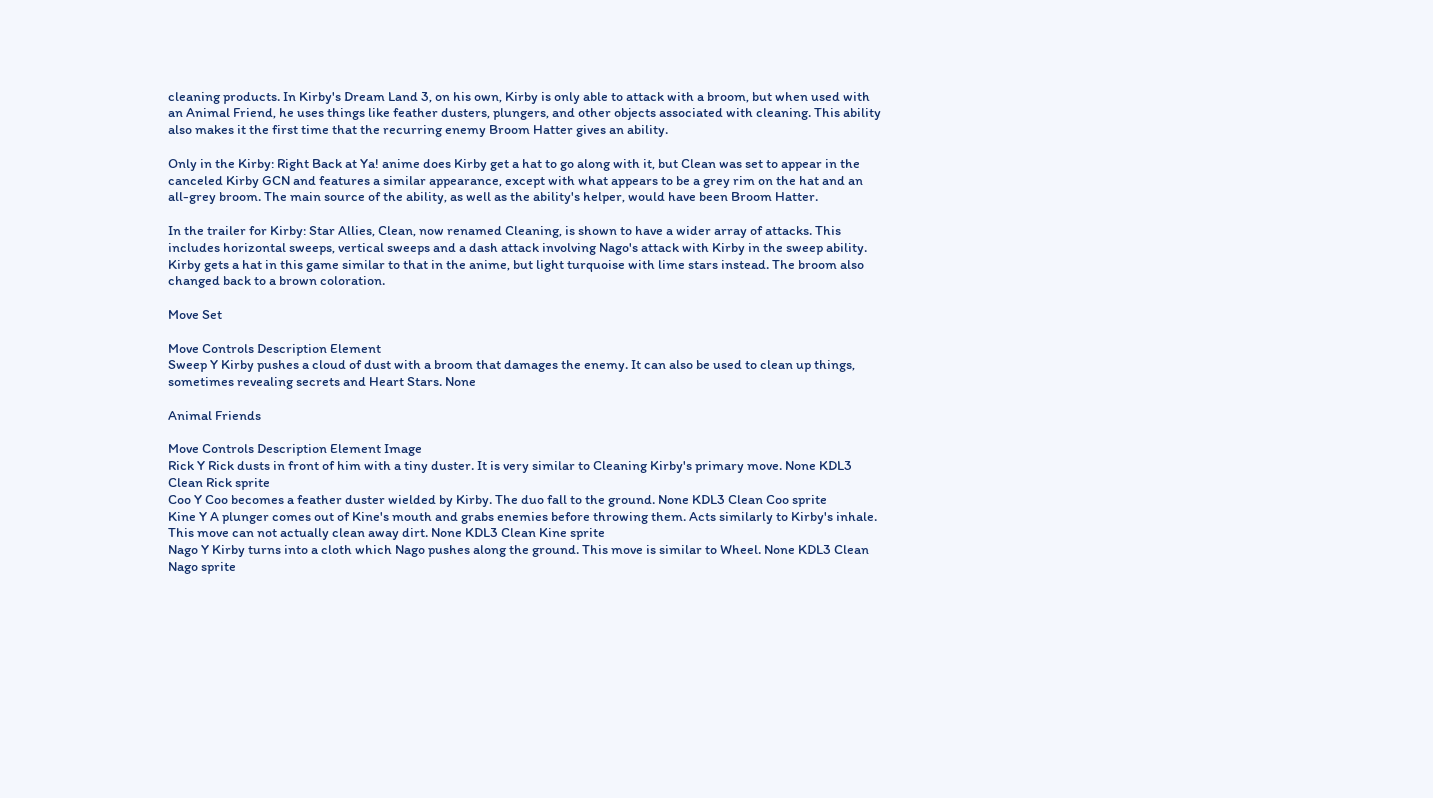cleaning products. In Kirby's Dream Land 3, on his own, Kirby is only able to attack with a broom, but when used with an Animal Friend, he uses things like feather dusters, plungers, and other objects associated with cleaning. This ability also makes it the first time that the recurring enemy Broom Hatter gives an ability.

Only in the Kirby: Right Back at Ya! anime does Kirby get a hat to go along with it, but Clean was set to appear in the canceled Kirby GCN and features a similar appearance, except with what appears to be a grey rim on the hat and an all-grey broom. The main source of the ability, as well as the ability's helper, would have been Broom Hatter.

In the trailer for Kirby: Star Allies, Clean, now renamed Cleaning, is shown to have a wider array of attacks. This includes horizontal sweeps, vertical sweeps and a dash attack involving Nago's attack with Kirby in the sweep ability. Kirby gets a hat in this game similar to that in the anime, but light turquoise with lime stars instead. The broom also changed back to a brown coloration.

Move Set

Move Controls Description Element
Sweep Y Kirby pushes a cloud of dust with a broom that damages the enemy. It can also be used to clean up things, sometimes revealing secrets and Heart Stars. None

Animal Friends

Move Controls Description Element Image
Rick Y Rick dusts in front of him with a tiny duster. It is very similar to Cleaning Kirby's primary move. None KDL3 Clean Rick sprite
Coo Y Coo becomes a feather duster wielded by Kirby. The duo fall to the ground. None KDL3 Clean Coo sprite
Kine Y A plunger comes out of Kine's mouth and grabs enemies before throwing them. Acts similarly to Kirby's inhale. This move can not actually clean away dirt. None KDL3 Clean Kine sprite
Nago Y Kirby turns into a cloth which Nago pushes along the ground. This move is similar to Wheel. None KDL3 Clean Nago sprite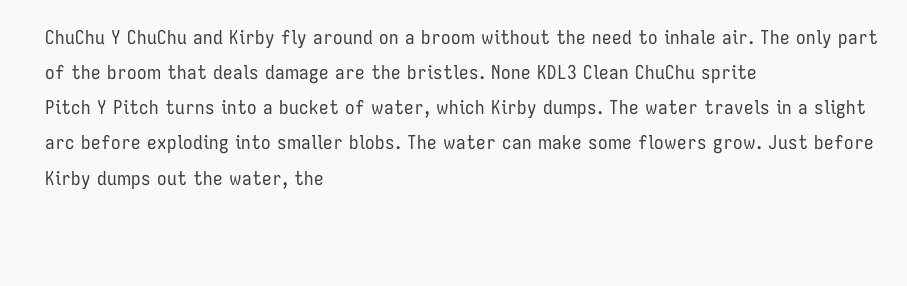ChuChu Y ChuChu and Kirby fly around on a broom without the need to inhale air. The only part of the broom that deals damage are the bristles. None KDL3 Clean ChuChu sprite
Pitch Y Pitch turns into a bucket of water, which Kirby dumps. The water travels in a slight arc before exploding into smaller blobs. The water can make some flowers grow. Just before Kirby dumps out the water, the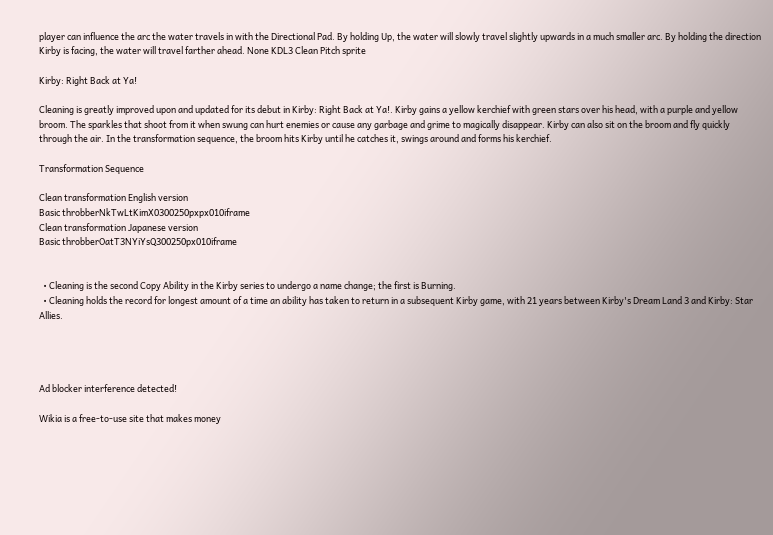player can influence the arc the water travels in with the Directional Pad. By holding Up, the water will slowly travel slightly upwards in a much smaller arc. By holding the direction Kirby is facing, the water will travel farther ahead. None KDL3 Clean Pitch sprite

Kirby: Right Back at Ya!

Cleaning is greatly improved upon and updated for its debut in Kirby: Right Back at Ya!. Kirby gains a yellow kerchief with green stars over his head, with a purple and yellow broom. The sparkles that shoot from it when swung can hurt enemies or cause any garbage and grime to magically disappear. Kirby can also sit on the broom and fly quickly through the air. In the transformation sequence, the broom hits Kirby until he catches it, swings around and forms his kerchief.

Transformation Sequence

Clean transformation English version
Basic throbberNkTwLtKimX0300250pxpx010iframe
Clean transformation Japanese version
Basic throbberOatT3NYiYsQ300250px010iframe


  • Cleaning is the second Copy Ability in the Kirby series to undergo a name change; the first is Burning.
  • Cleaning holds the record for longest amount of a time an ability has taken to return in a subsequent Kirby game, with 21 years between Kirby's Dream Land 3 and Kirby: Star Allies.




Ad blocker interference detected!

Wikia is a free-to-use site that makes money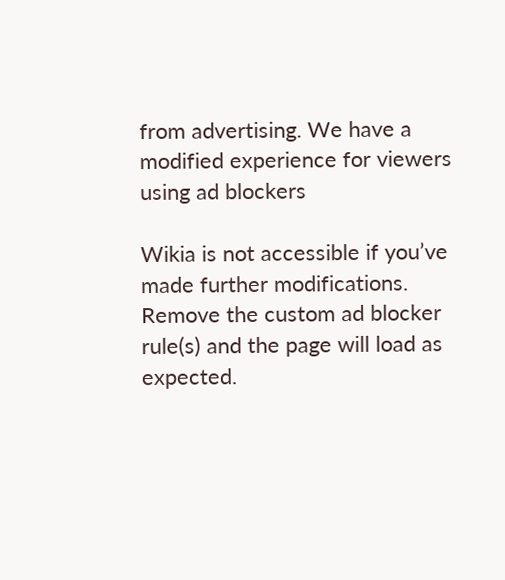from advertising. We have a modified experience for viewers using ad blockers

Wikia is not accessible if you’ve made further modifications. Remove the custom ad blocker rule(s) and the page will load as expected.